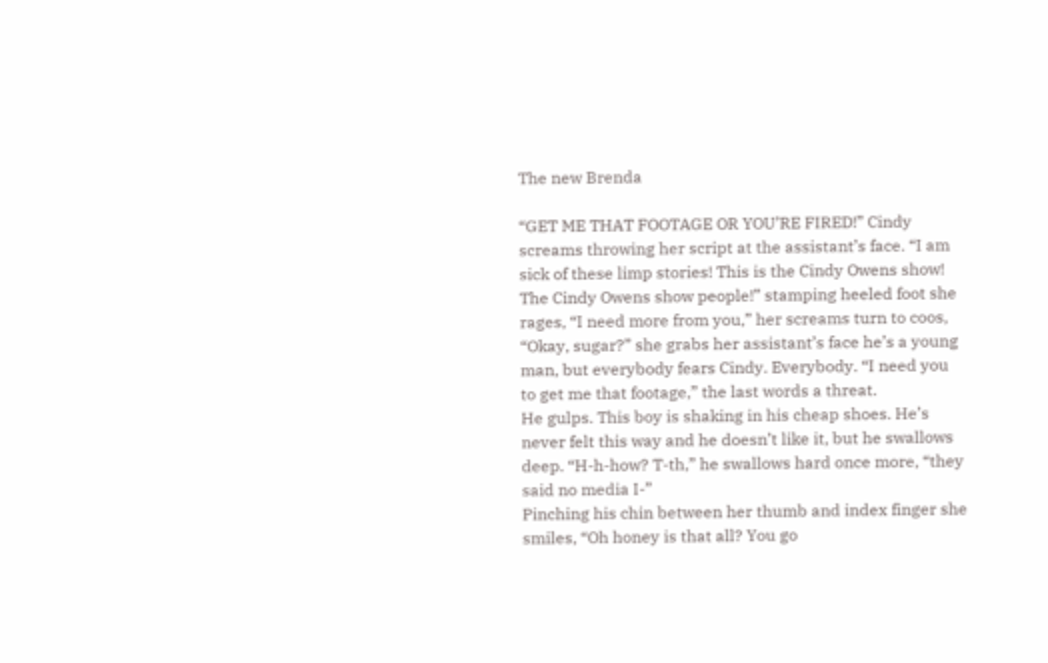The new Brenda

“GET ME THAT FOOTAGE OR YOU’RE FIRED!” Cindy screams throwing her script at the assistant’s face. “I am sick of these limp stories! This is the Cindy Owens show! The Cindy Owens show people!” stamping heeled foot she rages, “I need more from you,” her screams turn to coos, “Okay, sugar?” she grabs her assistant’s face he’s a young man, but everybody fears Cindy. Everybody. “I need you to get me that footage,” the last words a threat.
He gulps. This boy is shaking in his cheap shoes. He’s never felt this way and he doesn’t like it, but he swallows deep. “H-h-how? T-th,” he swallows hard once more, “they said no media I-”
Pinching his chin between her thumb and index finger she smiles, “Oh honey is that all? You go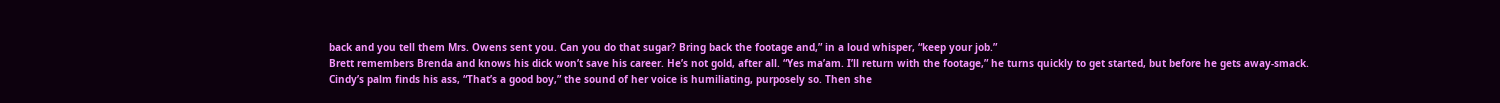back and you tell them Mrs. Owens sent you. Can you do that sugar? Bring back the footage and,” in a loud whisper, “keep your job.”
Brett remembers Brenda and knows his dick won’t save his career. He’s not gold, after all. “Yes ma’am. I’ll return with the footage,” he turns quickly to get started, but before he gets away-smack.
Cindy’s palm finds his ass, “That’s a good boy,” the sound of her voice is humiliating, purposely so. Then she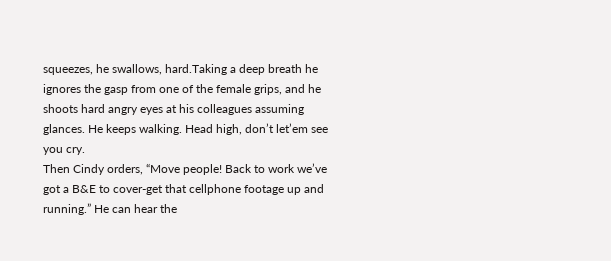squeezes, he swallows, hard.Taking a deep breath he ignores the gasp from one of the female grips, and he shoots hard angry eyes at his colleagues assuming glances. He keeps walking. Head high, don’t let’em see you cry.
Then Cindy orders, “Move people! Back to work we’ve got a B&E to cover-get that cellphone footage up and running.” He can hear the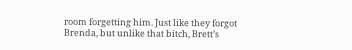room forgetting him. Just like they forgot Brenda, but unlike that bitch, Brett’s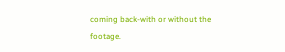coming back-with or without the footage.